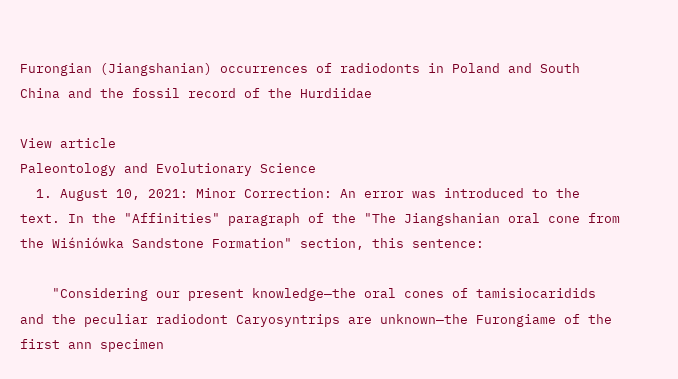Furongian (Jiangshanian) occurrences of radiodonts in Poland and South China and the fossil record of the Hurdiidae

View article
Paleontology and Evolutionary Science
  1. August 10, 2021: Minor Correction: An error was introduced to the text. In the "Affinities" paragraph of the "The Jiangshanian oral cone from the Wiśniówka Sandstone Formation" section, this sentence:

    "Considering our present knowledge—the oral cones of tamisiocaridids and the peculiar radiodont Caryosyntrips are unknown—the Furongiame of the first ann specimen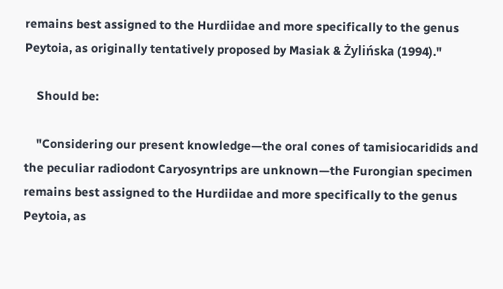remains best assigned to the Hurdiidae and more specifically to the genus Peytoia, as originally tentatively proposed by Masiak & Żylińska (1994)."

    Should be:

    "Considering our present knowledge—the oral cones of tamisiocaridids and the peculiar radiodont Caryosyntrips are unknown—the Furongian specimen remains best assigned to the Hurdiidae and more specifically to the genus Peytoia, as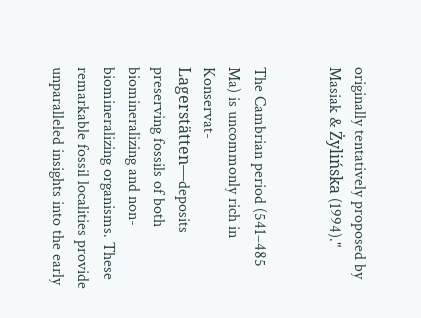originally tentatively proposed by Masiak & Żylińska (1994)."


The Cambrian period (541–485 Ma) is uncommonly rich in Konservat-Lagerstätten—deposits preserving fossils of both biomineralizing and non-biomineralizing organisms. These remarkable fossil localities provide unparalleled insights into the early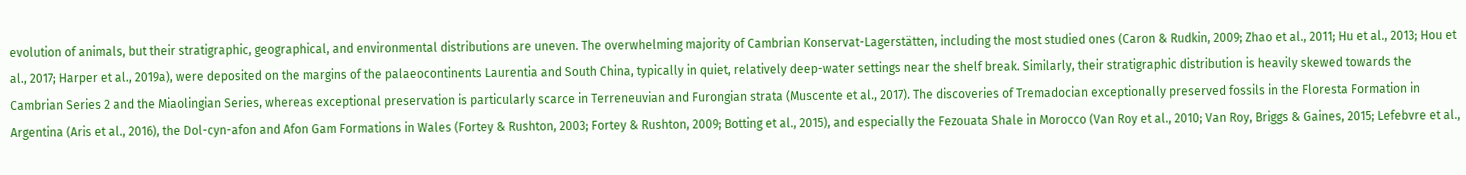evolution of animals, but their stratigraphic, geographical, and environmental distributions are uneven. The overwhelming majority of Cambrian Konservat-Lagerstätten, including the most studied ones (Caron & Rudkin, 2009; Zhao et al., 2011; Hu et al., 2013; Hou et al., 2017; Harper et al., 2019a), were deposited on the margins of the palaeocontinents Laurentia and South China, typically in quiet, relatively deep-water settings near the shelf break. Similarly, their stratigraphic distribution is heavily skewed towards the Cambrian Series 2 and the Miaolingian Series, whereas exceptional preservation is particularly scarce in Terreneuvian and Furongian strata (Muscente et al., 2017). The discoveries of Tremadocian exceptionally preserved fossils in the Floresta Formation in Argentina (Aris et al., 2016), the Dol-cyn-afon and Afon Gam Formations in Wales (Fortey & Rushton, 2003; Fortey & Rushton, 2009; Botting et al., 2015), and especially the Fezouata Shale in Morocco (Van Roy et al., 2010; Van Roy, Briggs & Gaines, 2015; Lefebvre et al.,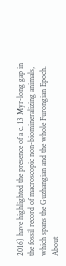2016) have highlighted the presence of a c. 13 Myr-long gap in the fossil record of macroscopic non-biomineralizing animals, which spans the Guzhangian and the whole Furongian Epoch. About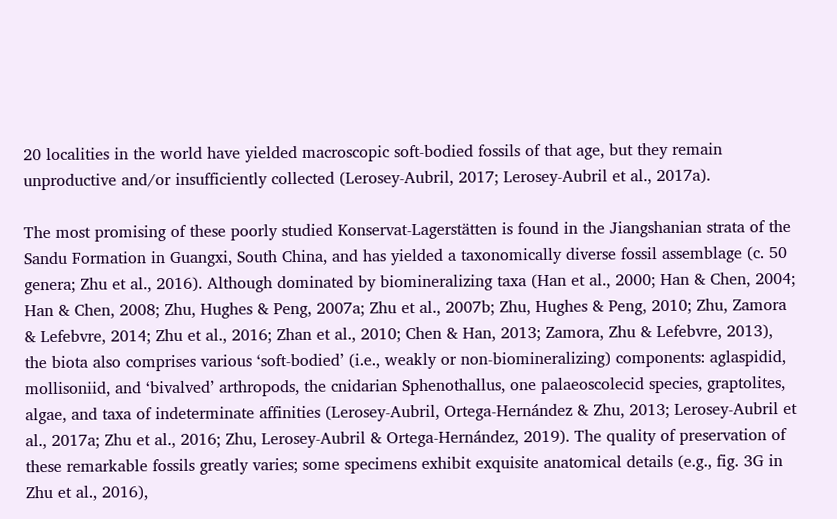20 localities in the world have yielded macroscopic soft-bodied fossils of that age, but they remain unproductive and/or insufficiently collected (Lerosey-Aubril, 2017; Lerosey-Aubril et al., 2017a).

The most promising of these poorly studied Konservat-Lagerstätten is found in the Jiangshanian strata of the Sandu Formation in Guangxi, South China, and has yielded a taxonomically diverse fossil assemblage (c. 50 genera; Zhu et al., 2016). Although dominated by biomineralizing taxa (Han et al., 2000; Han & Chen, 2004; Han & Chen, 2008; Zhu, Hughes & Peng, 2007a; Zhu et al., 2007b; Zhu, Hughes & Peng, 2010; Zhu, Zamora & Lefebvre, 2014; Zhu et al., 2016; Zhan et al., 2010; Chen & Han, 2013; Zamora, Zhu & Lefebvre, 2013), the biota also comprises various ‘soft-bodied’ (i.e., weakly or non-biomineralizing) components: aglaspidid, mollisoniid, and ‘bivalved’ arthropods, the cnidarian Sphenothallus, one palaeoscolecid species, graptolites, algae, and taxa of indeterminate affinities (Lerosey-Aubril, Ortega-Hernández & Zhu, 2013; Lerosey-Aubril et al., 2017a; Zhu et al., 2016; Zhu, Lerosey-Aubril & Ortega-Hernández, 2019). The quality of preservation of these remarkable fossils greatly varies; some specimens exhibit exquisite anatomical details (e.g., fig. 3G in Zhu et al., 2016),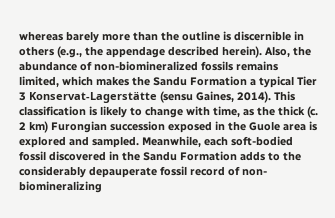whereas barely more than the outline is discernible in others (e.g., the appendage described herein). Also, the abundance of non-biomineralized fossils remains limited, which makes the Sandu Formation a typical Tier 3 Konservat-Lagerstätte (sensu Gaines, 2014). This classification is likely to change with time, as the thick (c. 2 km) Furongian succession exposed in the Guole area is explored and sampled. Meanwhile, each soft-bodied fossil discovered in the Sandu Formation adds to the considerably depauperate fossil record of non-biomineralizing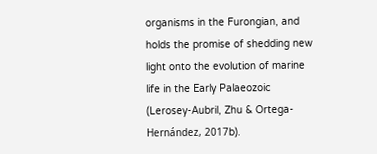organisms in the Furongian, and holds the promise of shedding new light onto the evolution of marine life in the Early Palaeozoic (Lerosey-Aubril, Zhu & Ortega-Hernández, 2017b).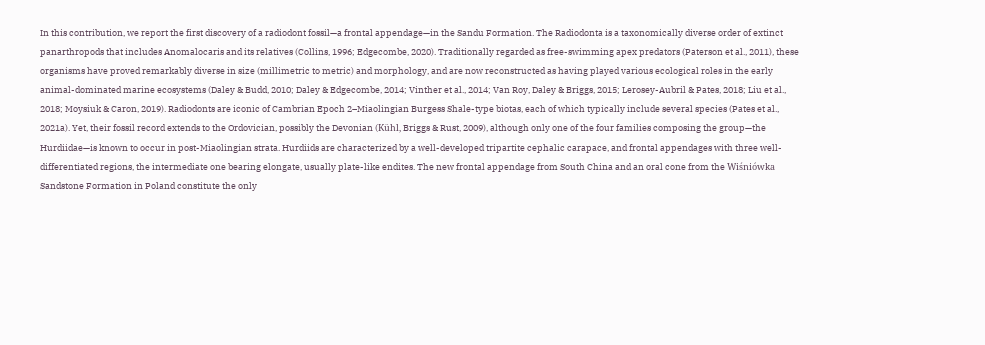In this contribution, we report the first discovery of a radiodont fossil—a frontal appendage—in the Sandu Formation. The Radiodonta is a taxonomically diverse order of extinct panarthropods that includes Anomalocaris and its relatives (Collins, 1996; Edgecombe, 2020). Traditionally regarded as free-swimming apex predators (Paterson et al., 2011), these organisms have proved remarkably diverse in size (millimetric to metric) and morphology, and are now reconstructed as having played various ecological roles in the early animal-dominated marine ecosystems (Daley & Budd, 2010; Daley & Edgecombe, 2014; Vinther et al., 2014; Van Roy, Daley & Briggs, 2015; Lerosey-Aubril & Pates, 2018; Liu et al., 2018; Moysiuk & Caron, 2019). Radiodonts are iconic of Cambrian Epoch 2–Miaolingian Burgess Shale-type biotas, each of which typically include several species (Pates et al., 2021a). Yet, their fossil record extends to the Ordovician, possibly the Devonian (Kühl, Briggs & Rust, 2009), although only one of the four families composing the group—the Hurdiidae—is known to occur in post-Miaolingian strata. Hurdiids are characterized by a well-developed tripartite cephalic carapace, and frontal appendages with three well-differentiated regions, the intermediate one bearing elongate, usually plate-like endites. The new frontal appendage from South China and an oral cone from the Wiśniówka Sandstone Formation in Poland constitute the only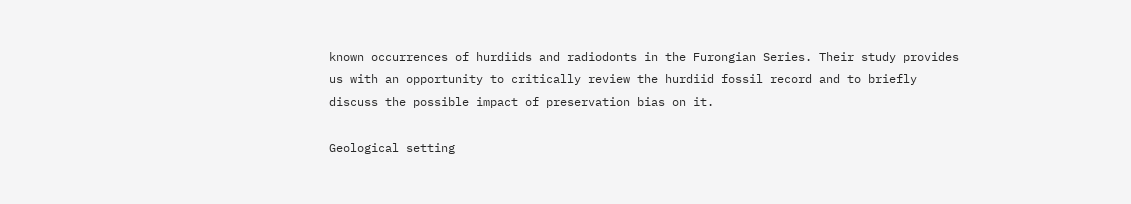known occurrences of hurdiids and radiodonts in the Furongian Series. Their study provides us with an opportunity to critically review the hurdiid fossil record and to briefly discuss the possible impact of preservation bias on it.

Geological setting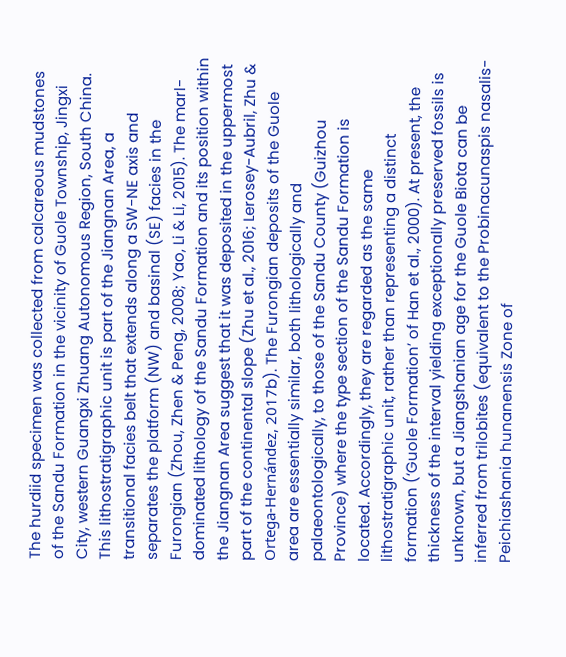The hurdiid specimen was collected from calcareous mudstones of the Sandu Formation in the vicinity of Guole Township, Jingxi City, western Guangxi Zhuang Autonomous Region, South China. This lithostratigraphic unit is part of the Jiangnan Area, a transitional facies belt that extends along a SW-NE axis and separates the platform (NW) and basinal (SE) facies in the Furongian (Zhou, Zhen & Peng, 2008; Yao, Li & Li, 2015). The marl-dominated lithology of the Sandu Formation and its position within the Jiangnan Area suggest that it was deposited in the uppermost part of the continental slope (Zhu et al., 2016; Lerosey-Aubril, Zhu & Ortega-Hernández, 2017b). The Furongian deposits of the Guole area are essentially similar, both lithologically and palaeontologically, to those of the Sandu County (Guizhou Province) where the type section of the Sandu Formation is located. Accordingly, they are regarded as the same lithostratigraphic unit, rather than representing a distinct formation (‘Guole Formation’ of Han et al., 2000). At present, the thickness of the interval yielding exceptionally preserved fossils is unknown, but a Jiangshanian age for the Guole Biota can be inferred from trilobites (equivalent to the Probinacunaspis nasalis-Peichiashania hunanensis Zone of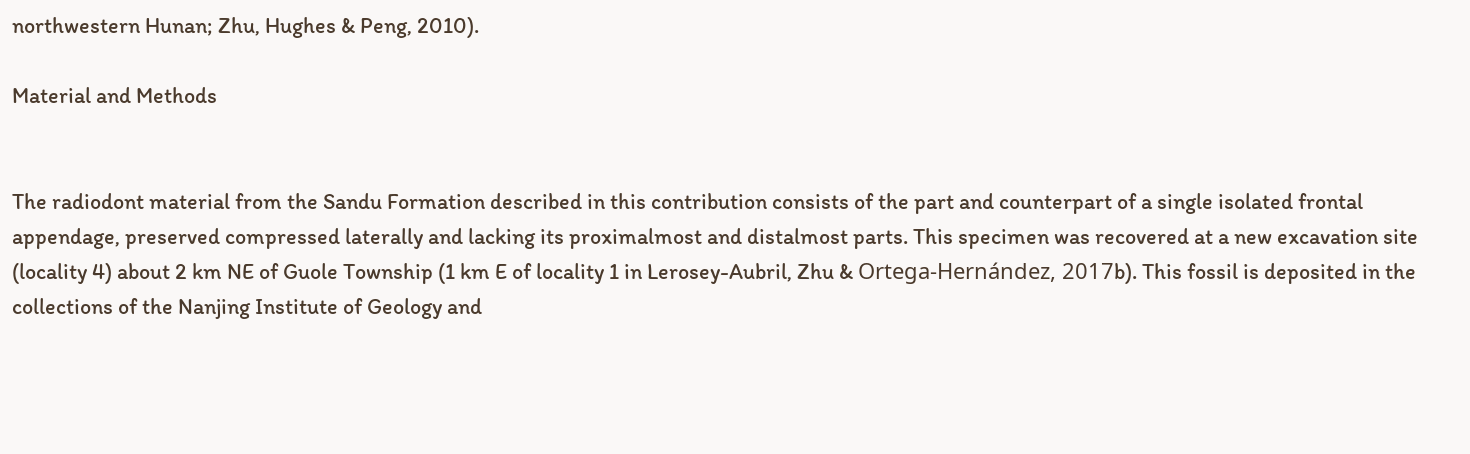northwestern Hunan; Zhu, Hughes & Peng, 2010).

Material and Methods


The radiodont material from the Sandu Formation described in this contribution consists of the part and counterpart of a single isolated frontal appendage, preserved compressed laterally and lacking its proximalmost and distalmost parts. This specimen was recovered at a new excavation site (locality 4) about 2 km NE of Guole Township (1 km E of locality 1 in Lerosey-Aubril, Zhu & Ortega-Hernández, 2017b). This fossil is deposited in the collections of the Nanjing Institute of Geology and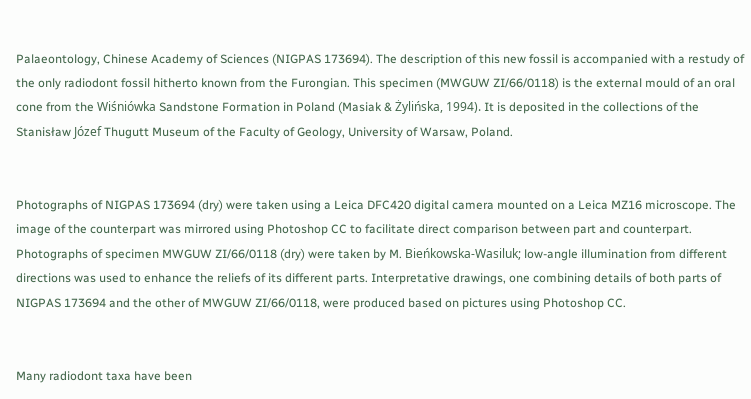Palaeontology, Chinese Academy of Sciences (NIGPAS 173694). The description of this new fossil is accompanied with a restudy of the only radiodont fossil hitherto known from the Furongian. This specimen (MWGUW ZI/66/0118) is the external mould of an oral cone from the Wiśniówka Sandstone Formation in Poland (Masiak & Żylińska, 1994). It is deposited in the collections of the Stanisław Józef Thugutt Museum of the Faculty of Geology, University of Warsaw, Poland.


Photographs of NIGPAS 173694 (dry) were taken using a Leica DFC420 digital camera mounted on a Leica MZ16 microscope. The image of the counterpart was mirrored using Photoshop CC to facilitate direct comparison between part and counterpart. Photographs of specimen MWGUW ZI/66/0118 (dry) were taken by M. Bieńkowska-Wasiluk; low-angle illumination from different directions was used to enhance the reliefs of its different parts. Interpretative drawings, one combining details of both parts of NIGPAS 173694 and the other of MWGUW ZI/66/0118, were produced based on pictures using Photoshop CC.


Many radiodont taxa have been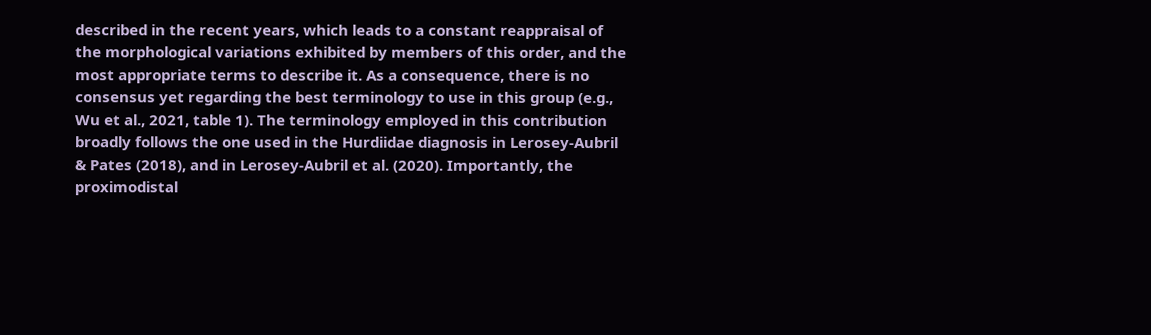described in the recent years, which leads to a constant reappraisal of the morphological variations exhibited by members of this order, and the most appropriate terms to describe it. As a consequence, there is no consensus yet regarding the best terminology to use in this group (e.g., Wu et al., 2021, table 1). The terminology employed in this contribution broadly follows the one used in the Hurdiidae diagnosis in Lerosey-Aubril & Pates (2018), and in Lerosey-Aubril et al. (2020). Importantly, the proximodistal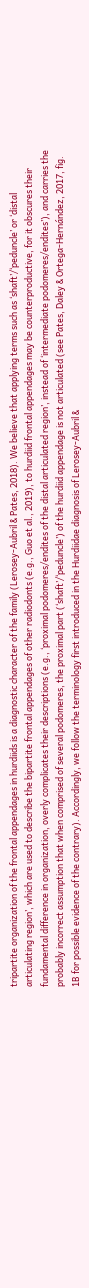tripartite organization of the frontal appendages in hurdiids is a diagnostic character of the family (Lerosey-Aubril & Pates, 2018). We believe that applying terms such as ‘shaft’/‘peduncle’ or ‘distal articulating region’, which are used to describe the bipartite frontal appendages of other radiodonts (e.g., Guo et al., 2019), to hurdiid frontal appendages may be counterproductive, for it obscures their fundamental difference in organization, overly complicates their descriptions (e.g., ‘proximal podomeres/endites of the distal articulated region’, instead of ‘intermediate podomeres/endites’), and carries the probably incorrect assumption that when comprised of several podomeres, the proximal part (‘shaft’/‘peduncle’) of the hurdiid appendage is not articulated (see Pates, Daley & Ortega-Hernández, 2017, fig. 1B for possible evidence of the contrary). Accordingly, we follow the terminology first introduced in the Hurdiidae diagnosis of Lerosey-Aubril &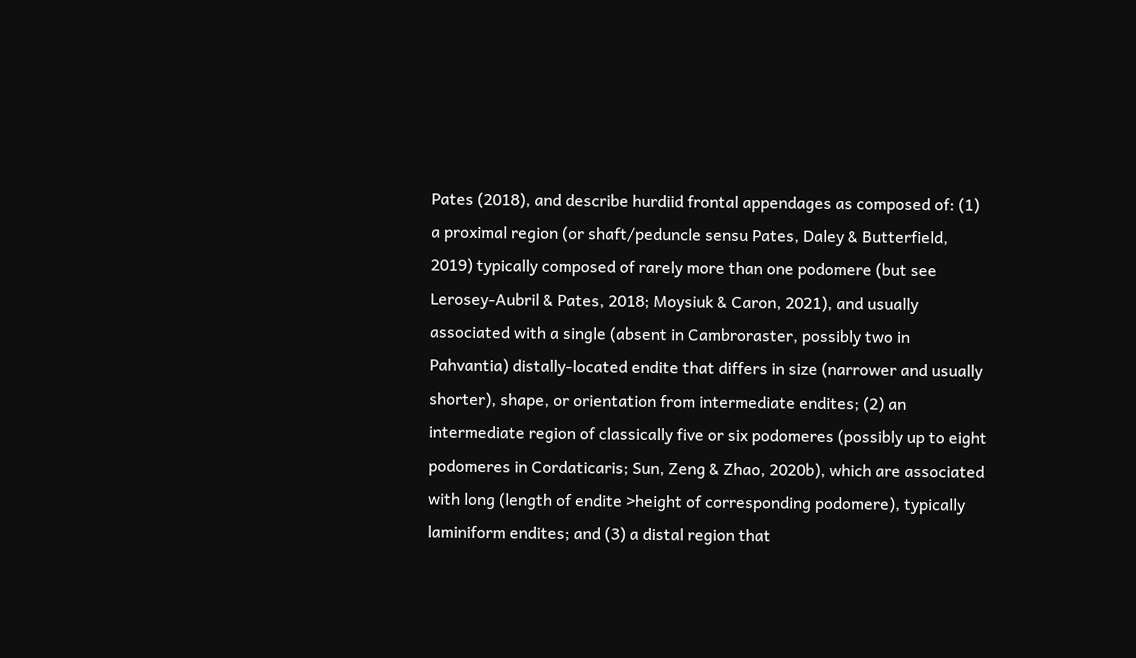Pates (2018), and describe hurdiid frontal appendages as composed of: (1) a proximal region (or shaft/peduncle sensu Pates, Daley & Butterfield, 2019) typically composed of rarely more than one podomere (but see Lerosey-Aubril & Pates, 2018; Moysiuk & Caron, 2021), and usually associated with a single (absent in Cambroraster, possibly two in Pahvantia) distally-located endite that differs in size (narrower and usually shorter), shape, or orientation from intermediate endites; (2) an intermediate region of classically five or six podomeres (possibly up to eight podomeres in Cordaticaris; Sun, Zeng & Zhao, 2020b), which are associated with long (length of endite >height of corresponding podomere), typically laminiform endites; and (3) a distal region that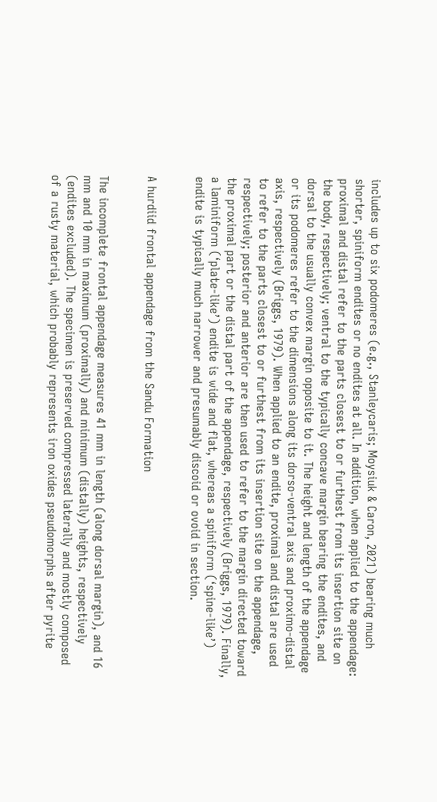includes up to six podomeres (e.g., Stanleycaris; Moysiuk & Caron, 2021) bearing much shorter, spiniform endites or no endites at all. In addition, when applied to the appendage: proximal and distal refer to the parts closest to or furthest from its insertion site on the body, respectively; ventral to the typically concave margin bearing the endites, and dorsal to the usually convex margin opposite to it. The height and length of the appendage or its podomeres refer to the dimensions along its dorso-ventral axis and proximo-distal axis, respectively (Briggs, 1979). When applied to an endite, proximal and distal are used to refer to the parts closest to or furthest from its insertion site on the appendage, respectively; posterior and anterior are then used to refer to the margin directed toward the proximal part or the distal part of the appendage, respectively (Briggs, 1979). Finally, a laminiform (‘plate-like’) endite is wide and flat, whereas a spiniform (‘spine-like’) endite is typically much narrower and presumably discoid or ovoid in section.


A hurdiid frontal appendage from the Sandu Formation


The incomplete frontal appendage measures 41 mm in length (along dorsal margin), and 16 mm and 10 mm in maximum (proximally) and minimum (distally) heights, respectively (endites excluded). The specimen is preserved compressed laterally and mostly composed of a rusty material, which probably represents iron oxides pseudomorphs after pyrite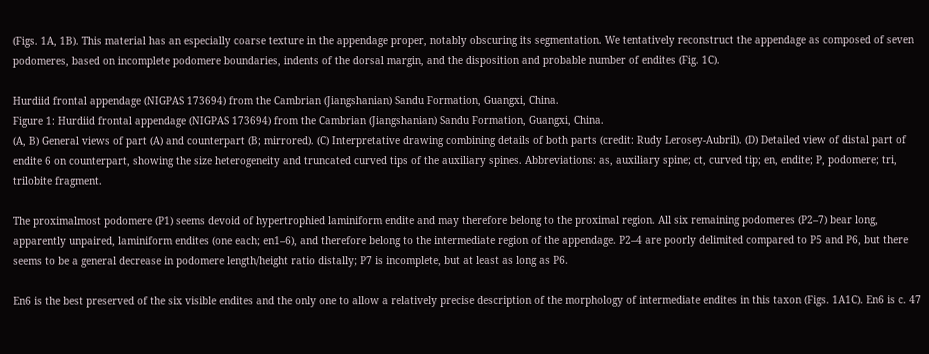(Figs. 1A, 1B). This material has an especially coarse texture in the appendage proper, notably obscuring its segmentation. We tentatively reconstruct the appendage as composed of seven podomeres, based on incomplete podomere boundaries, indents of the dorsal margin, and the disposition and probable number of endites (Fig. 1C).

Hurdiid frontal appendage (NIGPAS 173694) from the Cambrian (Jiangshanian) Sandu Formation, Guangxi, China.
Figure 1: Hurdiid frontal appendage (NIGPAS 173694) from the Cambrian (Jiangshanian) Sandu Formation, Guangxi, China.
(A, B) General views of part (A) and counterpart (B; mirrored). (C) Interpretative drawing combining details of both parts (credit: Rudy Lerosey-Aubril). (D) Detailed view of distal part of endite 6 on counterpart, showing the size heterogeneity and truncated curved tips of the auxiliary spines. Abbreviations: as, auxiliary spine; ct, curved tip; en, endite; P, podomere; tri, trilobite fragment.

The proximalmost podomere (P1) seems devoid of hypertrophied laminiform endite and may therefore belong to the proximal region. All six remaining podomeres (P2–7) bear long, apparently unpaired, laminiform endites (one each; en1–6), and therefore belong to the intermediate region of the appendage. P2–4 are poorly delimited compared to P5 and P6, but there seems to be a general decrease in podomere length/height ratio distally; P7 is incomplete, but at least as long as P6.

En6 is the best preserved of the six visible endites and the only one to allow a relatively precise description of the morphology of intermediate endites in this taxon (Figs. 1A1C). En6 is c. 47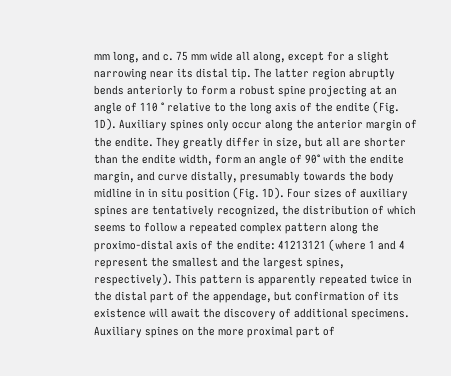mm long, and c. 75 mm wide all along, except for a slight narrowing near its distal tip. The latter region abruptly bends anteriorly to form a robust spine projecting at an angle of 110 ° relative to the long axis of the endite (Fig. 1D). Auxiliary spines only occur along the anterior margin of the endite. They greatly differ in size, but all are shorter than the endite width, form an angle of 90° with the endite margin, and curve distally, presumably towards the body midline in in situ position (Fig. 1D). Four sizes of auxiliary spines are tentatively recognized, the distribution of which seems to follow a repeated complex pattern along the proximo-distal axis of the endite: 41213121 (where 1 and 4 represent the smallest and the largest spines, respectively). This pattern is apparently repeated twice in the distal part of the appendage, but confirmation of its existence will await the discovery of additional specimens. Auxiliary spines on the more proximal part of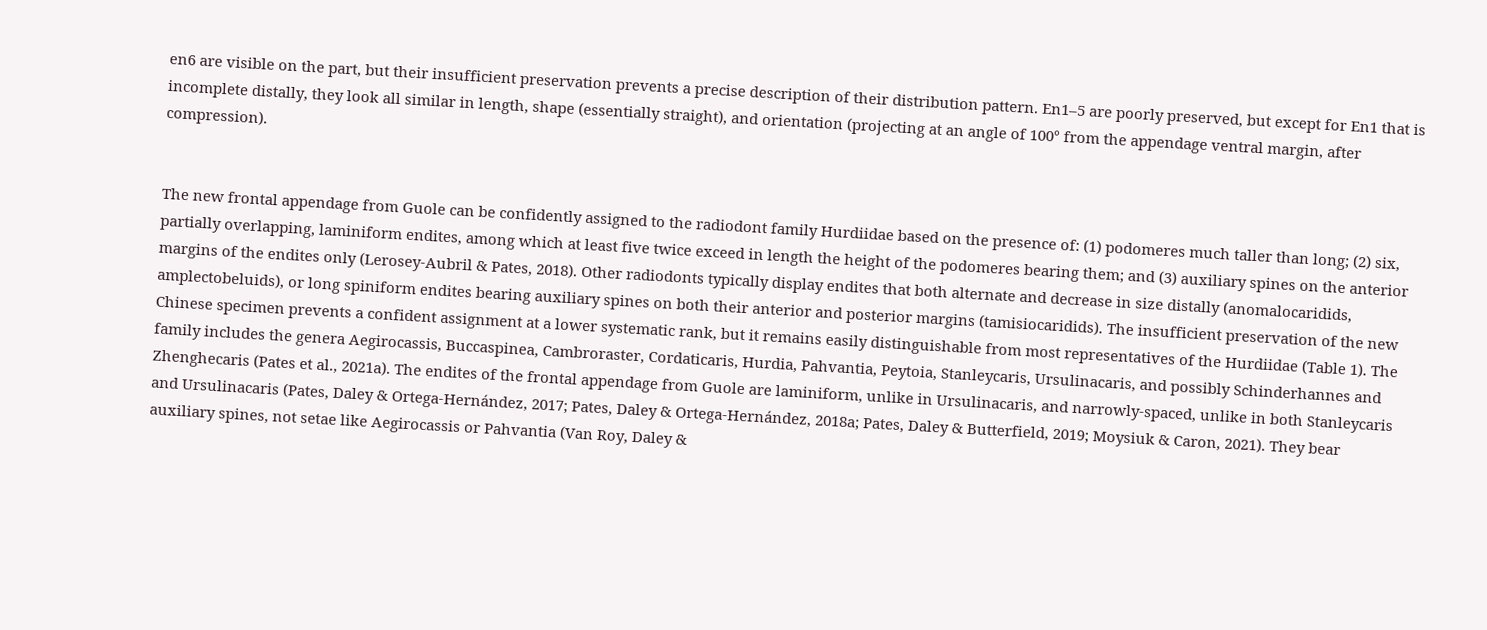en6 are visible on the part, but their insufficient preservation prevents a precise description of their distribution pattern. En1–5 are poorly preserved, but except for En1 that is incomplete distally, they look all similar in length, shape (essentially straight), and orientation (projecting at an angle of 100° from the appendage ventral margin, after compression).


The new frontal appendage from Guole can be confidently assigned to the radiodont family Hurdiidae based on the presence of: (1) podomeres much taller than long; (2) six, partially overlapping, laminiform endites, among which at least five twice exceed in length the height of the podomeres bearing them; and (3) auxiliary spines on the anterior margins of the endites only (Lerosey-Aubril & Pates, 2018). Other radiodonts typically display endites that both alternate and decrease in size distally (anomalocaridids, amplectobeluids), or long spiniform endites bearing auxiliary spines on both their anterior and posterior margins (tamisiocaridids). The insufficient preservation of the new Chinese specimen prevents a confident assignment at a lower systematic rank, but it remains easily distinguishable from most representatives of the Hurdiidae (Table 1). The family includes the genera Aegirocassis, Buccaspinea, Cambroraster, Cordaticaris, Hurdia, Pahvantia, Peytoia, Stanleycaris, Ursulinacaris, and possibly Schinderhannes and Zhenghecaris (Pates et al., 2021a). The endites of the frontal appendage from Guole are laminiform, unlike in Ursulinacaris, and narrowly-spaced, unlike in both Stanleycaris and Ursulinacaris (Pates, Daley & Ortega-Hernández, 2017; Pates, Daley & Ortega-Hernández, 2018a; Pates, Daley & Butterfield, 2019; Moysiuk & Caron, 2021). They bear auxiliary spines, not setae like Aegirocassis or Pahvantia (Van Roy, Daley &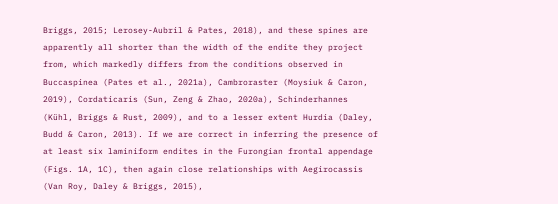Briggs, 2015; Lerosey-Aubril & Pates, 2018), and these spines are apparently all shorter than the width of the endite they project from, which markedly differs from the conditions observed in Buccaspinea (Pates et al., 2021a), Cambroraster (Moysiuk & Caron, 2019), Cordaticaris (Sun, Zeng & Zhao, 2020a), Schinderhannes (Kühl, Briggs & Rust, 2009), and to a lesser extent Hurdia (Daley, Budd & Caron, 2013). If we are correct in inferring the presence of at least six laminiform endites in the Furongian frontal appendage (Figs. 1A, 1C), then again close relationships with Aegirocassis (Van Roy, Daley & Briggs, 2015),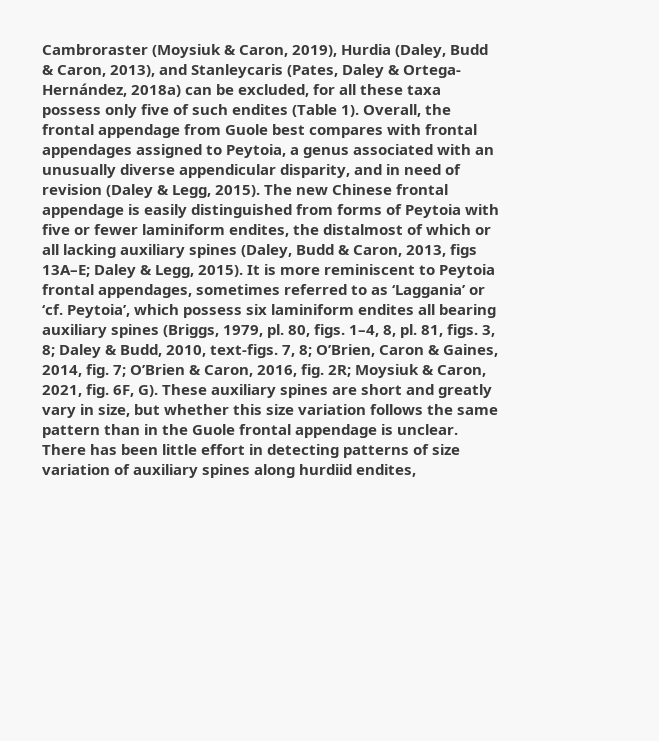Cambroraster (Moysiuk & Caron, 2019), Hurdia (Daley, Budd & Caron, 2013), and Stanleycaris (Pates, Daley & Ortega-Hernández, 2018a) can be excluded, for all these taxa possess only five of such endites (Table 1). Overall, the frontal appendage from Guole best compares with frontal appendages assigned to Peytoia, a genus associated with an unusually diverse appendicular disparity, and in need of revision (Daley & Legg, 2015). The new Chinese frontal appendage is easily distinguished from forms of Peytoia with five or fewer laminiform endites, the distalmost of which or all lacking auxiliary spines (Daley, Budd & Caron, 2013, figs 13A–E; Daley & Legg, 2015). It is more reminiscent to Peytoia frontal appendages, sometimes referred to as ‘Laggania’ or ‘cf. Peytoia’, which possess six laminiform endites all bearing auxiliary spines (Briggs, 1979, pl. 80, figs. 1–4, 8, pl. 81, figs. 3, 8; Daley & Budd, 2010, text-figs. 7, 8; O’Brien, Caron & Gaines, 2014, fig. 7; O’Brien & Caron, 2016, fig. 2R; Moysiuk & Caron, 2021, fig. 6F, G). These auxiliary spines are short and greatly vary in size, but whether this size variation follows the same pattern than in the Guole frontal appendage is unclear. There has been little effort in detecting patterns of size variation of auxiliary spines along hurdiid endites,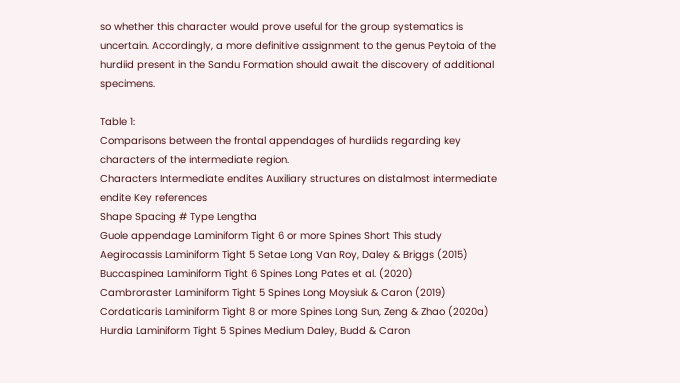so whether this character would prove useful for the group systematics is uncertain. Accordingly, a more definitive assignment to the genus Peytoia of the hurdiid present in the Sandu Formation should await the discovery of additional specimens.

Table 1:
Comparisons between the frontal appendages of hurdiids regarding key characters of the intermediate region.
Characters Intermediate endites Auxiliary structures on distalmost intermediate endite Key references
Shape Spacing # Type Lengtha
Guole appendage Laminiform Tight 6 or more Spines Short This study
Aegirocassis Laminiform Tight 5 Setae Long Van Roy, Daley & Briggs (2015)
Buccaspinea Laminiform Tight 6 Spines Long Pates et al. (2020)
Cambroraster Laminiform Tight 5 Spines Long Moysiuk & Caron (2019)
Cordaticaris Laminiform Tight 8 or more Spines Long Sun, Zeng & Zhao (2020a)
Hurdia Laminiform Tight 5 Spines Medium Daley, Budd & Caron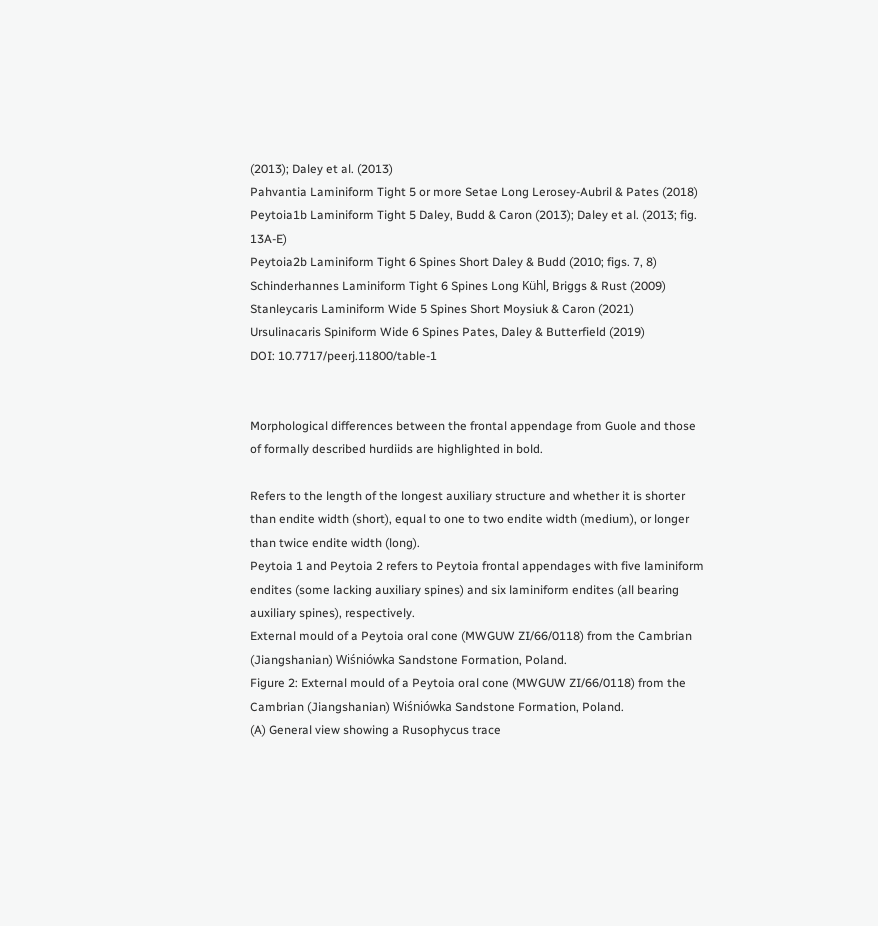(2013); Daley et al. (2013)
Pahvantia Laminiform Tight 5 or more Setae Long Lerosey-Aubril & Pates (2018)
Peytoia1b Laminiform Tight 5 Daley, Budd & Caron (2013); Daley et al. (2013; fig. 13A-E)
Peytoia2b Laminiform Tight 6 Spines Short Daley & Budd (2010; figs. 7, 8)
Schinderhannes Laminiform Tight 6 Spines Long Kühl, Briggs & Rust (2009)
Stanleycaris Laminiform Wide 5 Spines Short Moysiuk & Caron (2021)
Ursulinacaris Spiniform Wide 6 Spines Pates, Daley & Butterfield (2019)
DOI: 10.7717/peerj.11800/table-1


Morphological differences between the frontal appendage from Guole and those of formally described hurdiids are highlighted in bold.

Refers to the length of the longest auxiliary structure and whether it is shorter than endite width (short), equal to one to two endite width (medium), or longer than twice endite width (long).
Peytoia 1 and Peytoia 2 refers to Peytoia frontal appendages with five laminiform endites (some lacking auxiliary spines) and six laminiform endites (all bearing auxiliary spines), respectively.
External mould of a Peytoia oral cone (MWGUW ZI/66/0118) from the Cambrian (Jiangshanian) Wiśniówka Sandstone Formation, Poland.
Figure 2: External mould of a Peytoia oral cone (MWGUW ZI/66/0118) from the Cambrian (Jiangshanian) Wiśniówka Sandstone Formation, Poland.
(A) General view showing a Rusophycus trace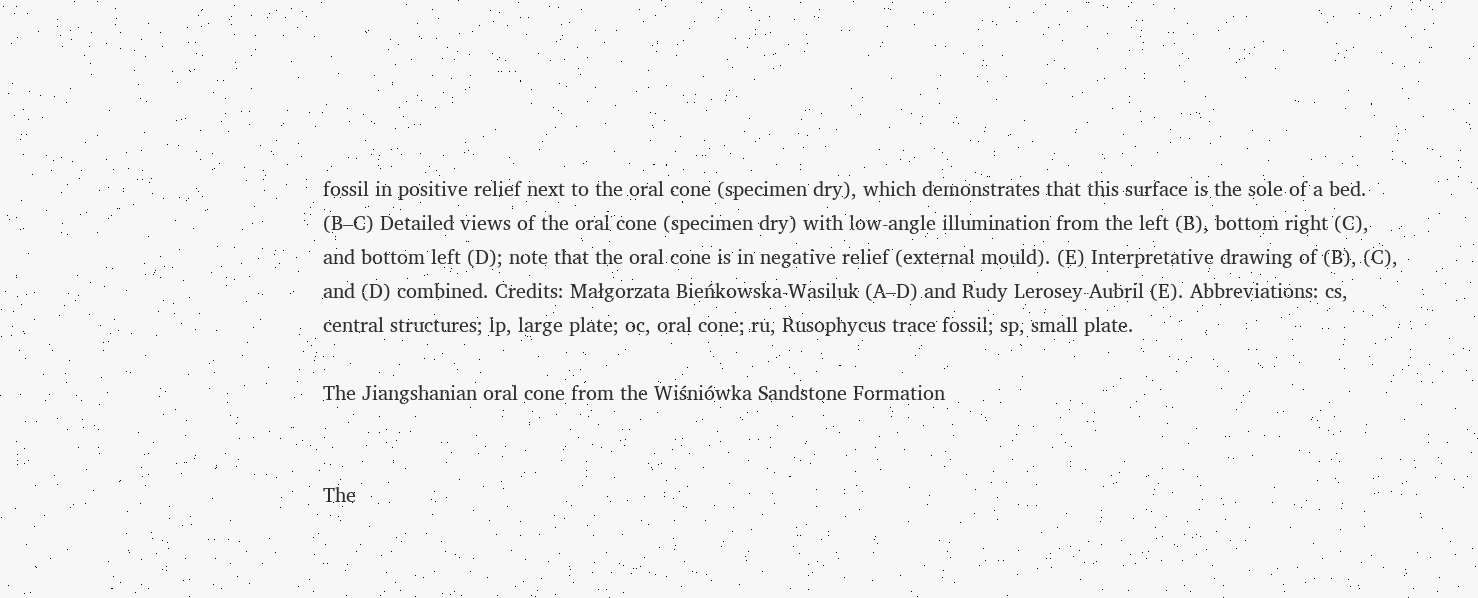fossil in positive relief next to the oral cone (specimen dry), which demonstrates that this surface is the sole of a bed. (B–C) Detailed views of the oral cone (specimen dry) with low-angle illumination from the left (B), bottom right (C), and bottom left (D); note that the oral cone is in negative relief (external mould). (E) Interpretative drawing of (B), (C), and (D) combined. Credits: Małgorzata Bieńkowska-Wasiluk (A–D) and Rudy Lerosey-Aubril (E). Abbreviations: cs, central structures; lp, large plate; oc, oral cone; ru, Rusophycus trace fossil; sp, small plate.

The Jiangshanian oral cone from the Wiśniówka Sandstone Formation


The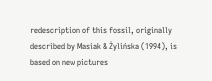redescription of this fossil, originally described by Masiak & Żylińska (1994), is based on new pictures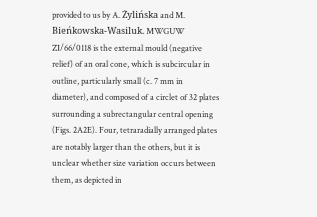provided to us by A. Żylińska and M. Bieńkowska-Wasiluk. MWGUW ZI/66/0118 is the external mould (negative relief) of an oral cone, which is subcircular in outline, particularly small (c. 7 mm in diameter), and composed of a circlet of 32 plates surrounding a subrectangular central opening (Figs. 2A2E). Four, tetraradially arranged plates are notably larger than the others, but it is unclear whether size variation occurs between them, as depicted in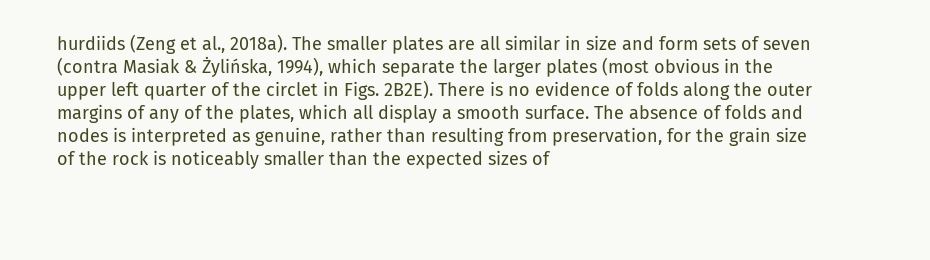hurdiids (Zeng et al., 2018a). The smaller plates are all similar in size and form sets of seven (contra Masiak & Żylińska, 1994), which separate the larger plates (most obvious in the upper left quarter of the circlet in Figs. 2B2E). There is no evidence of folds along the outer margins of any of the plates, which all display a smooth surface. The absence of folds and nodes is interpreted as genuine, rather than resulting from preservation, for the grain size of the rock is noticeably smaller than the expected sizes of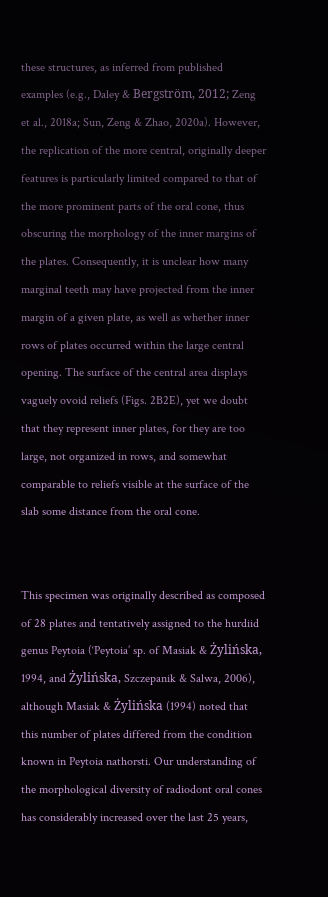these structures, as inferred from published examples (e.g., Daley & Bergström, 2012; Zeng et al., 2018a; Sun, Zeng & Zhao, 2020a). However, the replication of the more central, originally deeper features is particularly limited compared to that of the more prominent parts of the oral cone, thus obscuring the morphology of the inner margins of the plates. Consequently, it is unclear how many marginal teeth may have projected from the inner margin of a given plate, as well as whether inner rows of plates occurred within the large central opening. The surface of the central area displays vaguely ovoid reliefs (Figs. 2B2E), yet we doubt that they represent inner plates, for they are too large, not organized in rows, and somewhat comparable to reliefs visible at the surface of the slab some distance from the oral cone.


This specimen was originally described as composed of 28 plates and tentatively assigned to the hurdiid genus Peytoia (‘Peytoia’ sp. of Masiak & Żylińska, 1994, and Żylińska, Szczepanik & Salwa, 2006), although Masiak & Żylińska (1994) noted that this number of plates differed from the condition known in Peytoia nathorsti. Our understanding of the morphological diversity of radiodont oral cones has considerably increased over the last 25 years,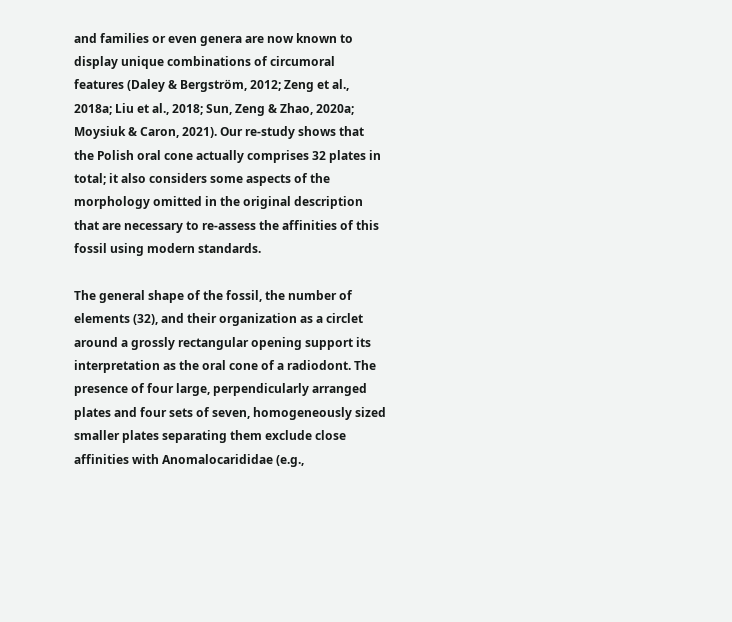and families or even genera are now known to display unique combinations of circumoral features (Daley & Bergström, 2012; Zeng et al., 2018a; Liu et al., 2018; Sun, Zeng & Zhao, 2020a; Moysiuk & Caron, 2021). Our re-study shows that the Polish oral cone actually comprises 32 plates in total; it also considers some aspects of the morphology omitted in the original description that are necessary to re-assess the affinities of this fossil using modern standards.

The general shape of the fossil, the number of elements (32), and their organization as a circlet around a grossly rectangular opening support its interpretation as the oral cone of a radiodont. The presence of four large, perpendicularly arranged plates and four sets of seven, homogeneously sized smaller plates separating them exclude close affinities with Anomalocarididae (e.g.,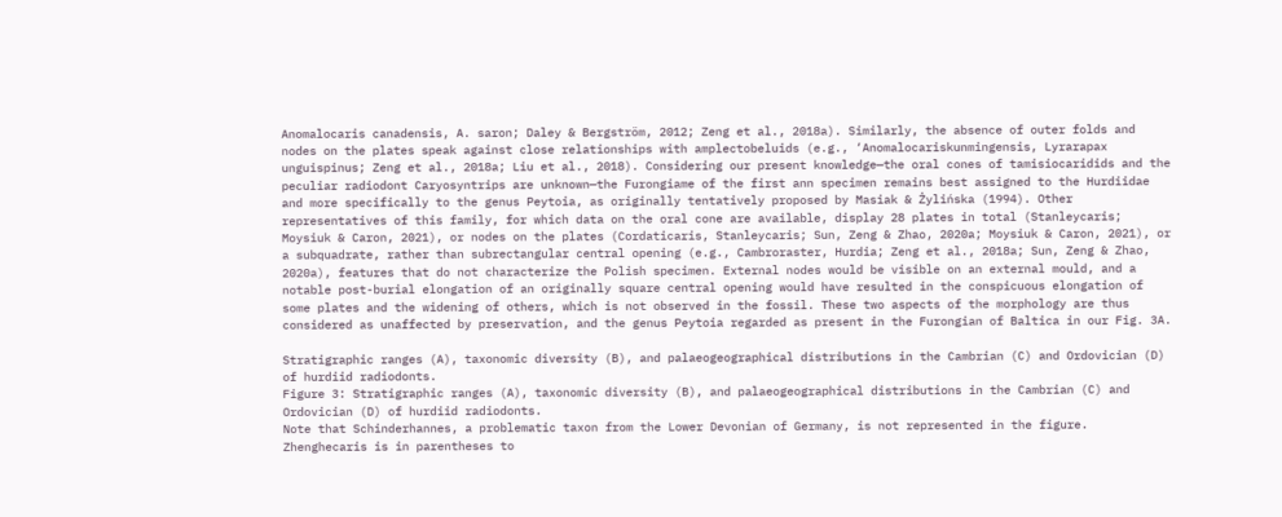Anomalocaris canadensis, A. saron; Daley & Bergström, 2012; Zeng et al., 2018a). Similarly, the absence of outer folds and nodes on the plates speak against close relationships with amplectobeluids (e.g., ‘Anomalocariskunmingensis, Lyrarapax unguispinus; Zeng et al., 2018a; Liu et al., 2018). Considering our present knowledge—the oral cones of tamisiocaridids and the peculiar radiodont Caryosyntrips are unknown—the Furongiame of the first ann specimen remains best assigned to the Hurdiidae and more specifically to the genus Peytoia, as originally tentatively proposed by Masiak & Żylińska (1994). Other representatives of this family, for which data on the oral cone are available, display 28 plates in total (Stanleycaris; Moysiuk & Caron, 2021), or nodes on the plates (Cordaticaris, Stanleycaris; Sun, Zeng & Zhao, 2020a; Moysiuk & Caron, 2021), or a subquadrate, rather than subrectangular central opening (e.g., Cambroraster, Hurdia; Zeng et al., 2018a; Sun, Zeng & Zhao, 2020a), features that do not characterize the Polish specimen. External nodes would be visible on an external mould, and a notable post-burial elongation of an originally square central opening would have resulted in the conspicuous elongation of some plates and the widening of others, which is not observed in the fossil. These two aspects of the morphology are thus considered as unaffected by preservation, and the genus Peytoia regarded as present in the Furongian of Baltica in our Fig. 3A.

Stratigraphic ranges (A), taxonomic diversity (B), and palaeogeographical distributions in the Cambrian (C) and Ordovician (D) of hurdiid radiodonts.
Figure 3: Stratigraphic ranges (A), taxonomic diversity (B), and palaeogeographical distributions in the Cambrian (C) and Ordovician (D) of hurdiid radiodonts.
Note that Schinderhannes, a problematic taxon from the Lower Devonian of Germany, is not represented in the figure. Zhenghecaris is in parentheses to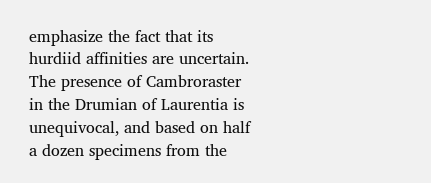emphasize the fact that its hurdiid affinities are uncertain. The presence of Cambroraster in the Drumian of Laurentia is unequivocal, and based on half a dozen specimens from the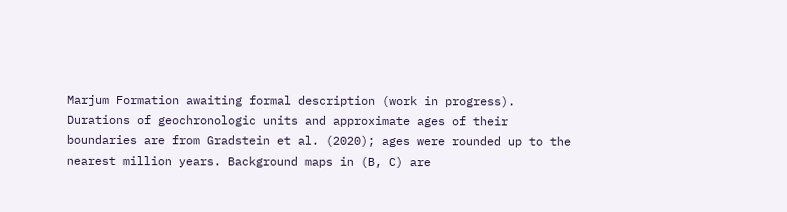Marjum Formation awaiting formal description (work in progress). Durations of geochronologic units and approximate ages of their boundaries are from Gradstein et al. (2020); ages were rounded up to the nearest million years. Background maps in (B, C) are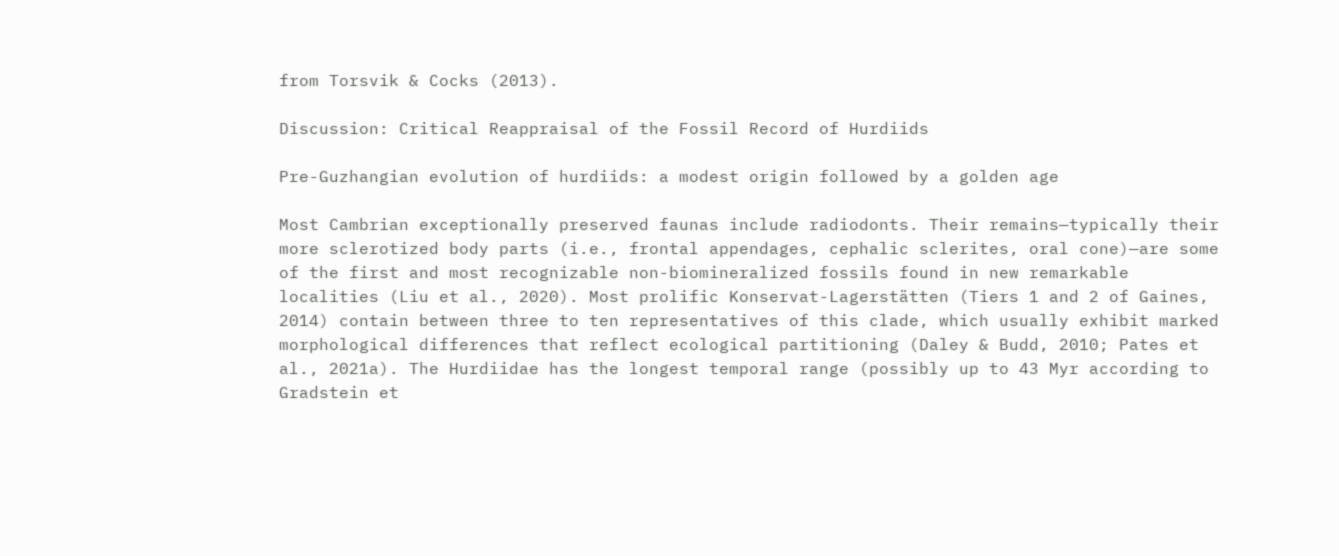from Torsvik & Cocks (2013).

Discussion: Critical Reappraisal of the Fossil Record of Hurdiids

Pre-Guzhangian evolution of hurdiids: a modest origin followed by a golden age

Most Cambrian exceptionally preserved faunas include radiodonts. Their remains—typically their more sclerotized body parts (i.e., frontal appendages, cephalic sclerites, oral cone)—are some of the first and most recognizable non-biomineralized fossils found in new remarkable localities (Liu et al., 2020). Most prolific Konservat-Lagerstätten (Tiers 1 and 2 of Gaines, 2014) contain between three to ten representatives of this clade, which usually exhibit marked morphological differences that reflect ecological partitioning (Daley & Budd, 2010; Pates et al., 2021a). The Hurdiidae has the longest temporal range (possibly up to 43 Myr according to Gradstein et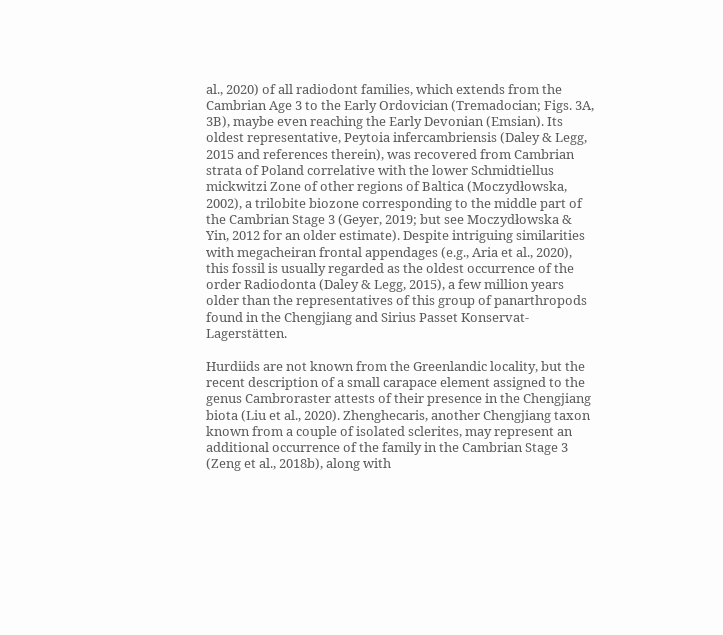al., 2020) of all radiodont families, which extends from the Cambrian Age 3 to the Early Ordovician (Tremadocian; Figs. 3A, 3B), maybe even reaching the Early Devonian (Emsian). Its oldest representative, Peytoia infercambriensis (Daley & Legg, 2015 and references therein), was recovered from Cambrian strata of Poland correlative with the lower Schmidtiellus mickwitzi Zone of other regions of Baltica (Moczydłowska, 2002), a trilobite biozone corresponding to the middle part of the Cambrian Stage 3 (Geyer, 2019; but see Moczydłowska & Yin, 2012 for an older estimate). Despite intriguing similarities with megacheiran frontal appendages (e.g., Aria et al., 2020), this fossil is usually regarded as the oldest occurrence of the order Radiodonta (Daley & Legg, 2015), a few million years older than the representatives of this group of panarthropods found in the Chengjiang and Sirius Passet Konservat-Lagerstätten.

Hurdiids are not known from the Greenlandic locality, but the recent description of a small carapace element assigned to the genus Cambroraster attests of their presence in the Chengjiang biota (Liu et al., 2020). Zhenghecaris, another Chengjiang taxon known from a couple of isolated sclerites, may represent an additional occurrence of the family in the Cambrian Stage 3 (Zeng et al., 2018b), along with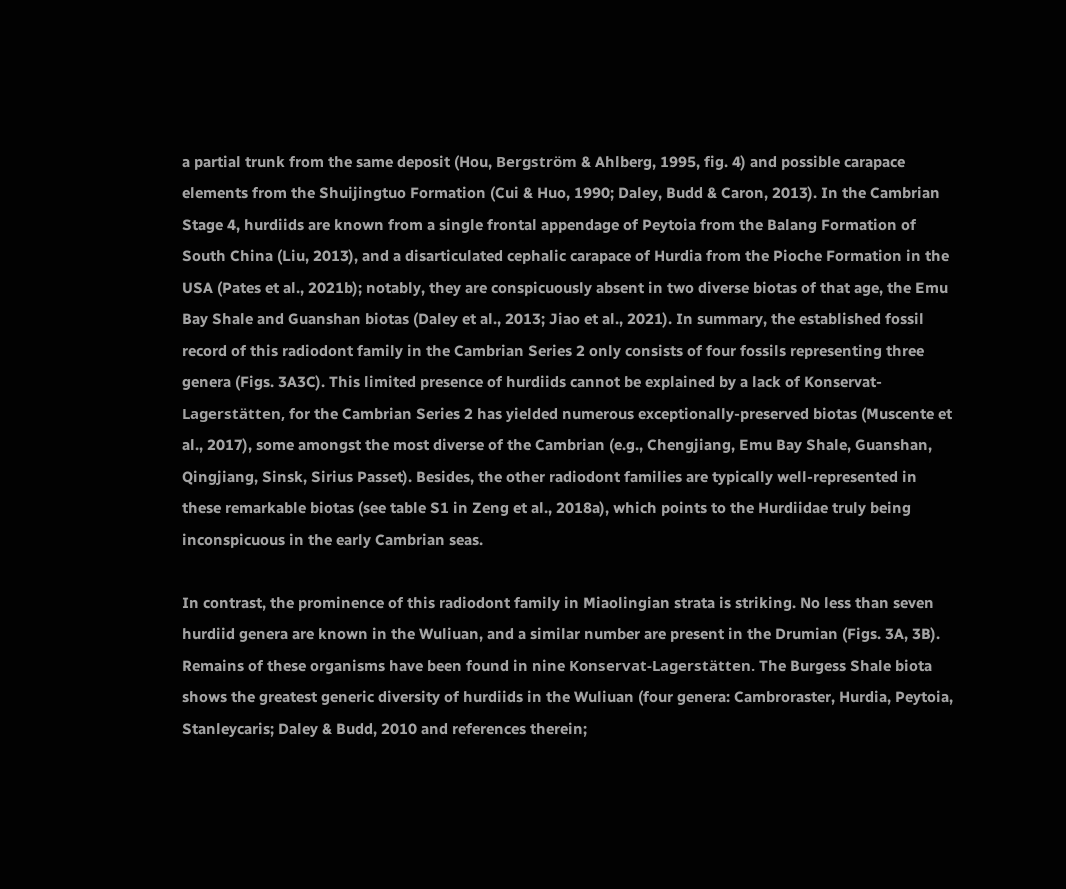a partial trunk from the same deposit (Hou, Bergström & Ahlberg, 1995, fig. 4) and possible carapace elements from the Shuijingtuo Formation (Cui & Huo, 1990; Daley, Budd & Caron, 2013). In the Cambrian Stage 4, hurdiids are known from a single frontal appendage of Peytoia from the Balang Formation of South China (Liu, 2013), and a disarticulated cephalic carapace of Hurdia from the Pioche Formation in the USA (Pates et al., 2021b); notably, they are conspicuously absent in two diverse biotas of that age, the Emu Bay Shale and Guanshan biotas (Daley et al., 2013; Jiao et al., 2021). In summary, the established fossil record of this radiodont family in the Cambrian Series 2 only consists of four fossils representing three genera (Figs. 3A3C). This limited presence of hurdiids cannot be explained by a lack of Konservat-Lagerstätten, for the Cambrian Series 2 has yielded numerous exceptionally-preserved biotas (Muscente et al., 2017), some amongst the most diverse of the Cambrian (e.g., Chengjiang, Emu Bay Shale, Guanshan, Qingjiang, Sinsk, Sirius Passet). Besides, the other radiodont families are typically well-represented in these remarkable biotas (see table S1 in Zeng et al., 2018a), which points to the Hurdiidae truly being inconspicuous in the early Cambrian seas.

In contrast, the prominence of this radiodont family in Miaolingian strata is striking. No less than seven hurdiid genera are known in the Wuliuan, and a similar number are present in the Drumian (Figs. 3A, 3B). Remains of these organisms have been found in nine Konservat-Lagerstätten. The Burgess Shale biota shows the greatest generic diversity of hurdiids in the Wuliuan (four genera: Cambroraster, Hurdia, Peytoia, Stanleycaris; Daley & Budd, 2010 and references therein;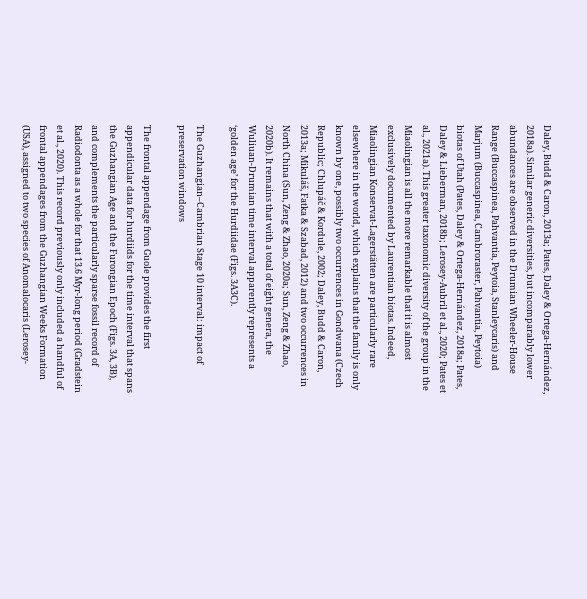Daley, Budd & Caron, 2013a; Pates, Daley & Ortega-Hernández, 2018a). Similar generic diversities, but incomparably lower abundances are observed in the Drumian Wheeler-House Range (Buccaspinea, Pahvantia, Peytoia, Stanleycaris) and Marjum (Buccaspinea, Cambroraster, Pahvantia, Peytoia) biotas of Utah (Pates, Daley & Ortega-Hernández, 2018a; Pates, Daley & Lieberman, 2018b; Lerosey-Aubril et al., 2020; Pates et al., 2021a). This greater taxonomic diversity of the group in the Miaolingian is all the more remarkable that it is almost exclusively documented by Laurentian biotas. Indeed, Miaolingian Konservat-Lagerstätten are particularly rare elsewhere in the world, which explains that the family is only known by one, possibly two occurrences in Gondwana (Czech Republic; Chlupáč & Kordule, 2002; Daley, Budd & Caron, 2013a; Mikuláš, Fatka & Szabad, 2012) and two occurrences in North China (Sun, Zeng & Zhao, 2020a; Sun, Zeng & Zhao, 2020b). It remains that with a total of eight genera, the Wuliuan-Drumian time interval apparently represents a ‘golden age’ for the Hurdiidae (Figs. 3A3C).

The Guzhangian–Cambrian Stage 10 interval: impact of preservation windows

The frontal appendage from Guole provides the first appendicular data for hurdiids for the time interval that spans the Guzhangian Age and the Furongian Epoch (Figs. 3A, 3B), and complements the particularly sparse fossil record of Radiodonta as a whole for that 13.6 Myr-long period (Gradstein et al., 2020). This record previously only included a handful of frontal appendages from the Guzhangian Weeks Formation (USA), assigned to two species of Anomalocaris (Lerosey-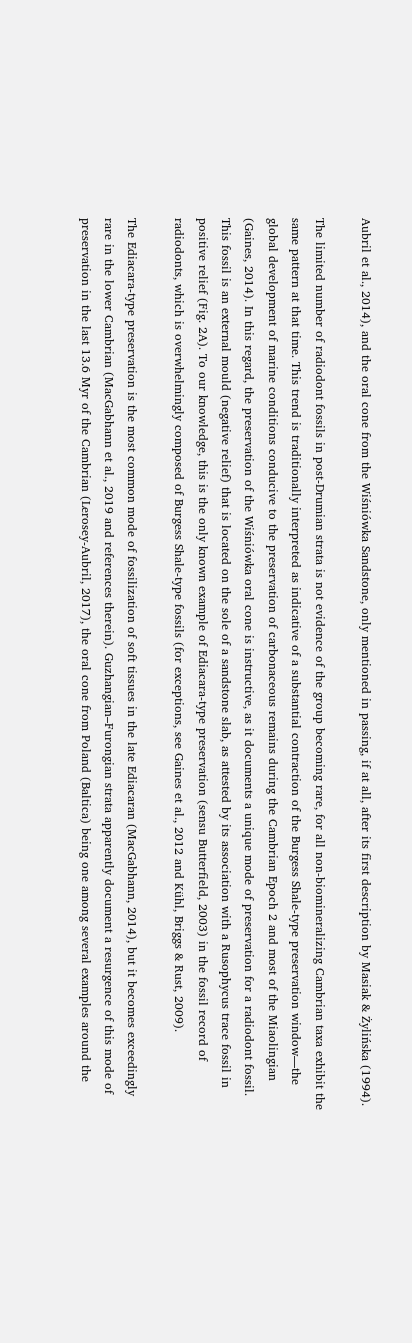Aubril et al., 2014), and the oral cone from the Wiśniówka Sandstone, only mentioned in passing, if at all, after its first description by Masiak & Żylińska (1994).

The limited number of radiodont fossils in post-Drumian strata is not evidence of the group becoming rare, for all non-biomineralizing Cambrian taxa exhibit the same pattern at that time. This trend is traditionally interpreted as indicative of a substantial contraction of the Burgess Shale-type preservation window—the global development of marine conditions conducive to the preservation of carbonaceous remains during the Cambrian Epoch 2 and most of the Miaolingian (Gaines, 2014). In this regard, the preservation of the Wiśniówka oral cone is instructive, as it documents a unique mode of preservation for a radiodont fossil. This fossil is an external mould (negative relief) that is located on the sole of a sandstone slab, as attested by its association with a Rusophycus trace fossil in positive relief (Fig. 2A). To our knowledge, this is the only known example of Ediacara-type preservation (sensu Butterfield, 2003) in the fossil record of radiodonts, which is overwhelmingly composed of Burgess Shale-type fossils (for exceptions, see Gaines et al., 2012 and Kühl, Briggs & Rust, 2009).

The Ediacara-type preservation is the most common mode of fossilization of soft tissues in the late Ediacaran (MacGabhann, 2014), but it becomes exceedingly rare in the lower Cambrian (MacGabhann et al., 2019 and references therein). Guzhangian–Furongian strata apparently document a resurgence of this mode of preservation in the last 13.6 Myr of the Cambrian (Lerosey-Aubril, 2017), the oral cone from Poland (Baltica) being one among several examples around the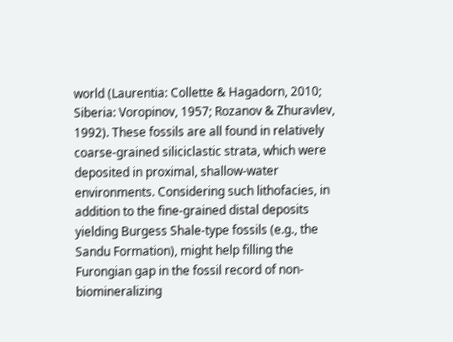world (Laurentia: Collette & Hagadorn, 2010; Siberia: Voropinov, 1957; Rozanov & Zhuravlev, 1992). These fossils are all found in relatively coarse-grained siliciclastic strata, which were deposited in proximal, shallow-water environments. Considering such lithofacies, in addition to the fine-grained distal deposits yielding Burgess Shale-type fossils (e.g., the Sandu Formation), might help filling the Furongian gap in the fossil record of non-biomineralizing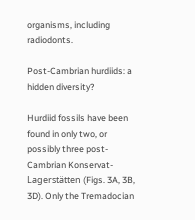organisms, including radiodonts.

Post-Cambrian hurdiids: a hidden diversity?

Hurdiid fossils have been found in only two, or possibly three post-Cambrian Konservat-Lagerstätten (Figs. 3A, 3B, 3D). Only the Tremadocian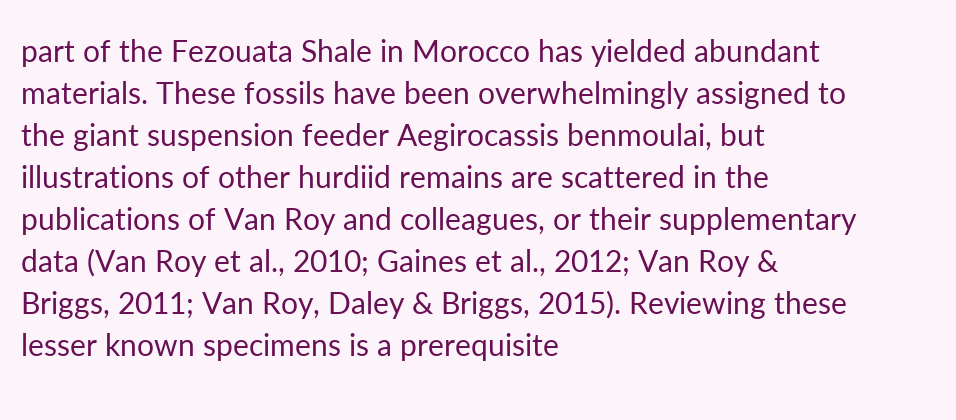part of the Fezouata Shale in Morocco has yielded abundant materials. These fossils have been overwhelmingly assigned to the giant suspension feeder Aegirocassis benmoulai, but illustrations of other hurdiid remains are scattered in the publications of Van Roy and colleagues, or their supplementary data (Van Roy et al., 2010; Gaines et al., 2012; Van Roy & Briggs, 2011; Van Roy, Daley & Briggs, 2015). Reviewing these lesser known specimens is a prerequisite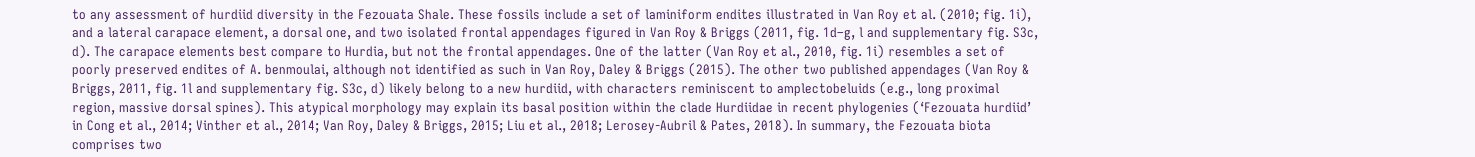to any assessment of hurdiid diversity in the Fezouata Shale. These fossils include a set of laminiform endites illustrated in Van Roy et al. (2010; fig. 1i), and a lateral carapace element, a dorsal one, and two isolated frontal appendages figured in Van Roy & Briggs (2011, fig. 1d–g, l and supplementary fig. S3c, d). The carapace elements best compare to Hurdia, but not the frontal appendages. One of the latter (Van Roy et al., 2010, fig. 1i) resembles a set of poorly preserved endites of A. benmoulai, although not identified as such in Van Roy, Daley & Briggs (2015). The other two published appendages (Van Roy & Briggs, 2011, fig. 1l and supplementary fig. S3c, d) likely belong to a new hurdiid, with characters reminiscent to amplectobeluids (e.g., long proximal region, massive dorsal spines). This atypical morphology may explain its basal position within the clade Hurdiidae in recent phylogenies (‘Fezouata hurdiid’ in Cong et al., 2014; Vinther et al., 2014; Van Roy, Daley & Briggs, 2015; Liu et al., 2018; Lerosey-Aubril & Pates, 2018). In summary, the Fezouata biota comprises two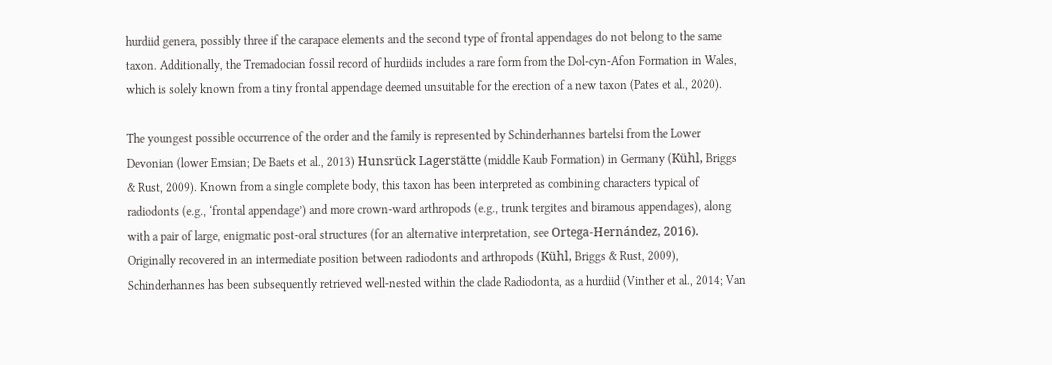hurdiid genera, possibly three if the carapace elements and the second type of frontal appendages do not belong to the same taxon. Additionally, the Tremadocian fossil record of hurdiids includes a rare form from the Dol-cyn-Afon Formation in Wales, which is solely known from a tiny frontal appendage deemed unsuitable for the erection of a new taxon (Pates et al., 2020).

The youngest possible occurrence of the order and the family is represented by Schinderhannes bartelsi from the Lower Devonian (lower Emsian; De Baets et al., 2013) Hunsrück Lagerstätte (middle Kaub Formation) in Germany (Kühl, Briggs & Rust, 2009). Known from a single complete body, this taxon has been interpreted as combining characters typical of radiodonts (e.g., ‘frontal appendage’) and more crown-ward arthropods (e.g., trunk tergites and biramous appendages), along with a pair of large, enigmatic post-oral structures (for an alternative interpretation, see Ortega-Hernández, 2016). Originally recovered in an intermediate position between radiodonts and arthropods (Kühl, Briggs & Rust, 2009), Schinderhannes has been subsequently retrieved well-nested within the clade Radiodonta, as a hurdiid (Vinther et al., 2014; Van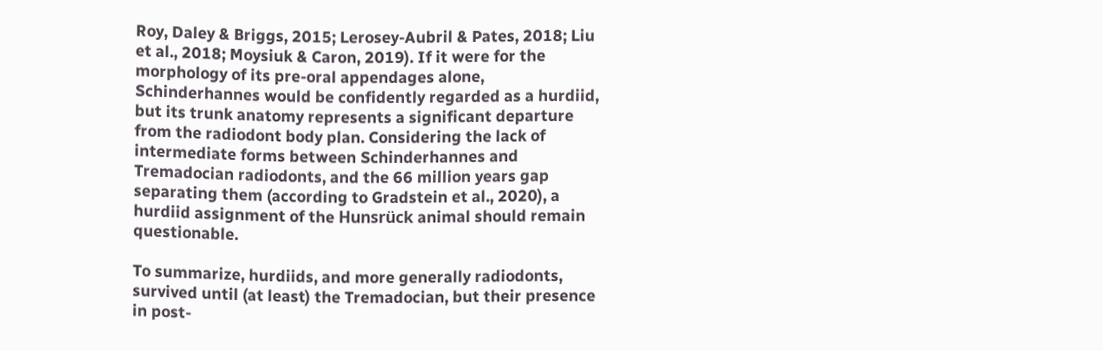Roy, Daley & Briggs, 2015; Lerosey-Aubril & Pates, 2018; Liu et al., 2018; Moysiuk & Caron, 2019). If it were for the morphology of its pre-oral appendages alone, Schinderhannes would be confidently regarded as a hurdiid, but its trunk anatomy represents a significant departure from the radiodont body plan. Considering the lack of intermediate forms between Schinderhannes and Tremadocian radiodonts, and the 66 million years gap separating them (according to Gradstein et al., 2020), a hurdiid assignment of the Hunsrück animal should remain questionable.

To summarize, hurdiids, and more generally radiodonts, survived until (at least) the Tremadocian, but their presence in post-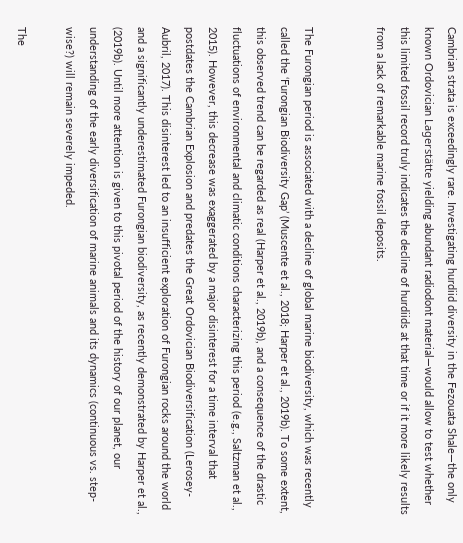Cambrian strata is exceedingly rare. Investigating hurdiid diversity in the Fezouata Shale—the only known Ordovician Lagerstätte yielding abundant radiodont material—would allow to test whether this limited fossil record truly indicates the decline of hurdiids at that time or if it more likely results from a lack of remarkable marine fossil deposits.


The Furongian period is associated with a decline of global marine biodiversity, which was recently called the ‘Furongian Biodiversity Gap’ (Muscente et al., 2018; Harper et al., 2019b). To some extent, this observed trend can be regarded as real (Harper et al., 2019b), and a consequence of the drastic fluctuations of environmental and climatic conditions characterizing this period (e.g., Saltzman et al., 2015). However, this decrease was exaggerated by a major disinterest for a time interval that postdates the Cambrian Explosion and predates the Great Ordovician Biodiversification (Lerosey-Aubril, 2017). This disinterest led to an insufficient exploration of Furongian rocks around the world and a significantly underestimated Furongian biodiversity, as recently demonstrated by Harper et al., (2019b). Until more attention is given to this pivotal period of the history of our planet, our understanding of the early diversification of marine animals and its dynamics (continuous vs. step-wise?) will remain severely impeded.

The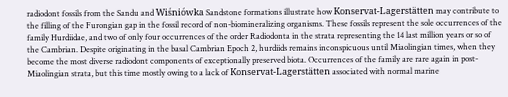radiodont fossils from the Sandu and Wiśniówka Sandstone formations illustrate how Konservat-Lagerstätten may contribute to the filling of the Furongian gap in the fossil record of non-biomineralizing organisms. These fossils represent the sole occurrences of the family Hurdiidae, and two of only four occurrences of the order Radiodonta in the strata representing the 14 last million years or so of the Cambrian. Despite originating in the basal Cambrian Epoch 2, hurdiids remains inconspicuous until Miaolingian times, when they become the most diverse radiodont components of exceptionally preserved biota. Occurrences of the family are rare again in post-Miaolingian strata, but this time mostly owing to a lack of Konservat-Lagerstätten associated with normal marine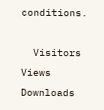conditions.

  Visitors   Views   Downloads